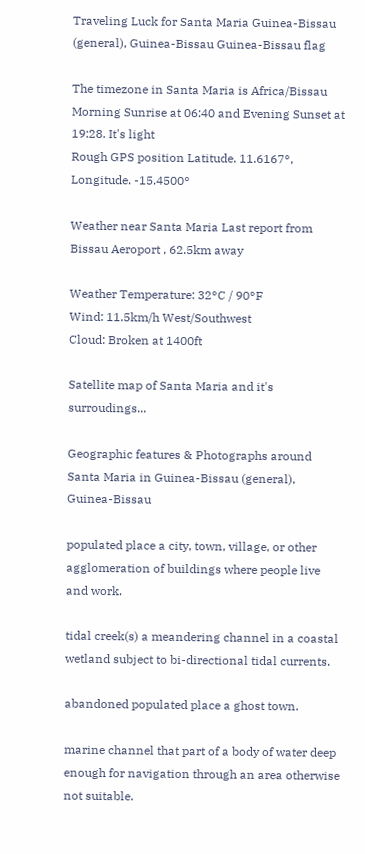Traveling Luck for Santa Maria Guinea-Bissau (general), Guinea-Bissau Guinea-Bissau flag

The timezone in Santa Maria is Africa/Bissau
Morning Sunrise at 06:40 and Evening Sunset at 19:28. It's light
Rough GPS position Latitude. 11.6167°, Longitude. -15.4500°

Weather near Santa Maria Last report from Bissau Aeroport , 62.5km away

Weather Temperature: 32°C / 90°F
Wind: 11.5km/h West/Southwest
Cloud: Broken at 1400ft

Satellite map of Santa Maria and it's surroudings...

Geographic features & Photographs around Santa Maria in Guinea-Bissau (general), Guinea-Bissau

populated place a city, town, village, or other agglomeration of buildings where people live and work.

tidal creek(s) a meandering channel in a coastal wetland subject to bi-directional tidal currents.

abandoned populated place a ghost town.

marine channel that part of a body of water deep enough for navigation through an area otherwise not suitable.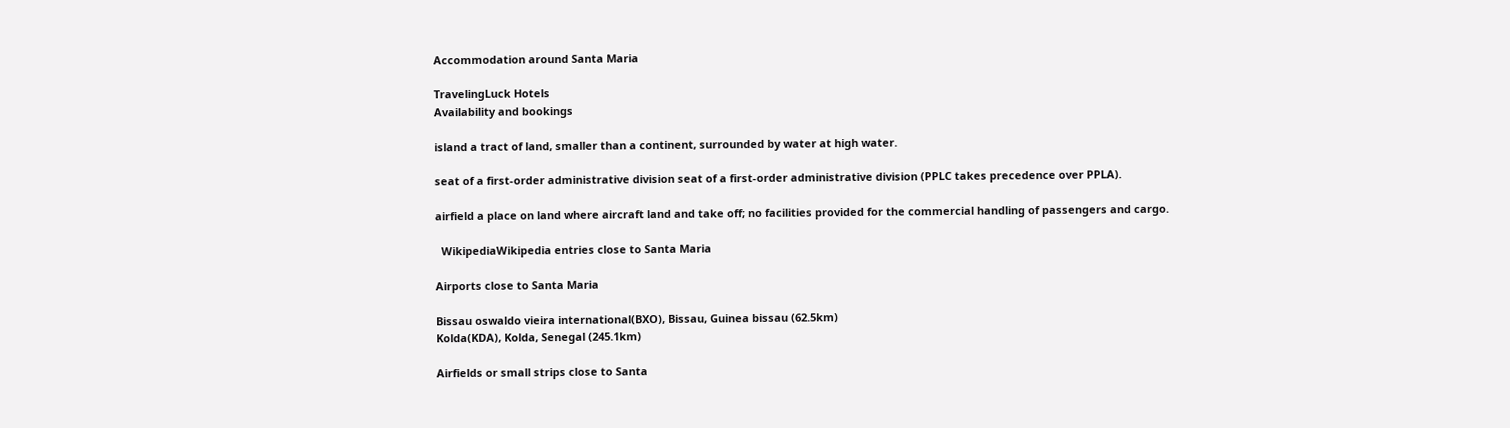Accommodation around Santa Maria

TravelingLuck Hotels
Availability and bookings

island a tract of land, smaller than a continent, surrounded by water at high water.

seat of a first-order administrative division seat of a first-order administrative division (PPLC takes precedence over PPLA).

airfield a place on land where aircraft land and take off; no facilities provided for the commercial handling of passengers and cargo.

  WikipediaWikipedia entries close to Santa Maria

Airports close to Santa Maria

Bissau oswaldo vieira international(BXO), Bissau, Guinea bissau (62.5km)
Kolda(KDA), Kolda, Senegal (245.1km)

Airfields or small strips close to Santa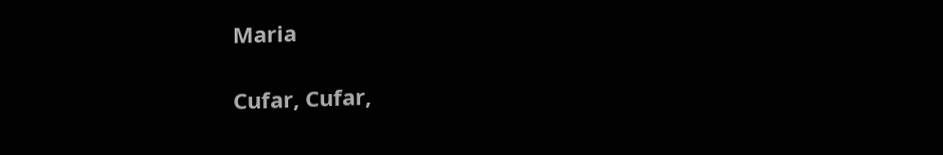Maria

Cufar, Cufar,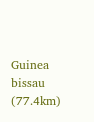Guinea bissau (77.4km)